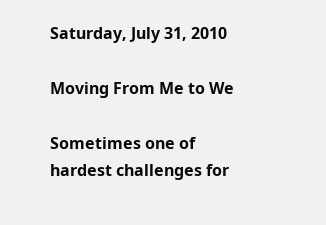Saturday, July 31, 2010

Moving From Me to We

Sometimes one of hardest challenges for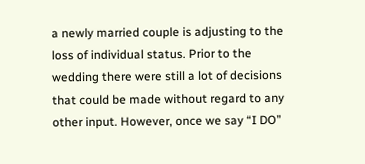a newly married couple is adjusting to the loss of individual status. Prior to the wedding there were still a lot of decisions that could be made without regard to any other input. However, once we say “I DO”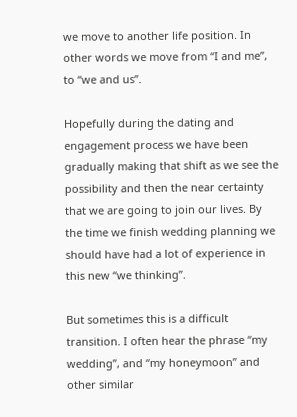we move to another life position. In other words we move from “I and me”, to “we and us”.

Hopefully during the dating and engagement process we have been gradually making that shift as we see the possibility and then the near certainty that we are going to join our lives. By the time we finish wedding planning we should have had a lot of experience in this new “we thinking”.

But sometimes this is a difficult transition. I often hear the phrase “my wedding”, and “my honeymoon” and other similar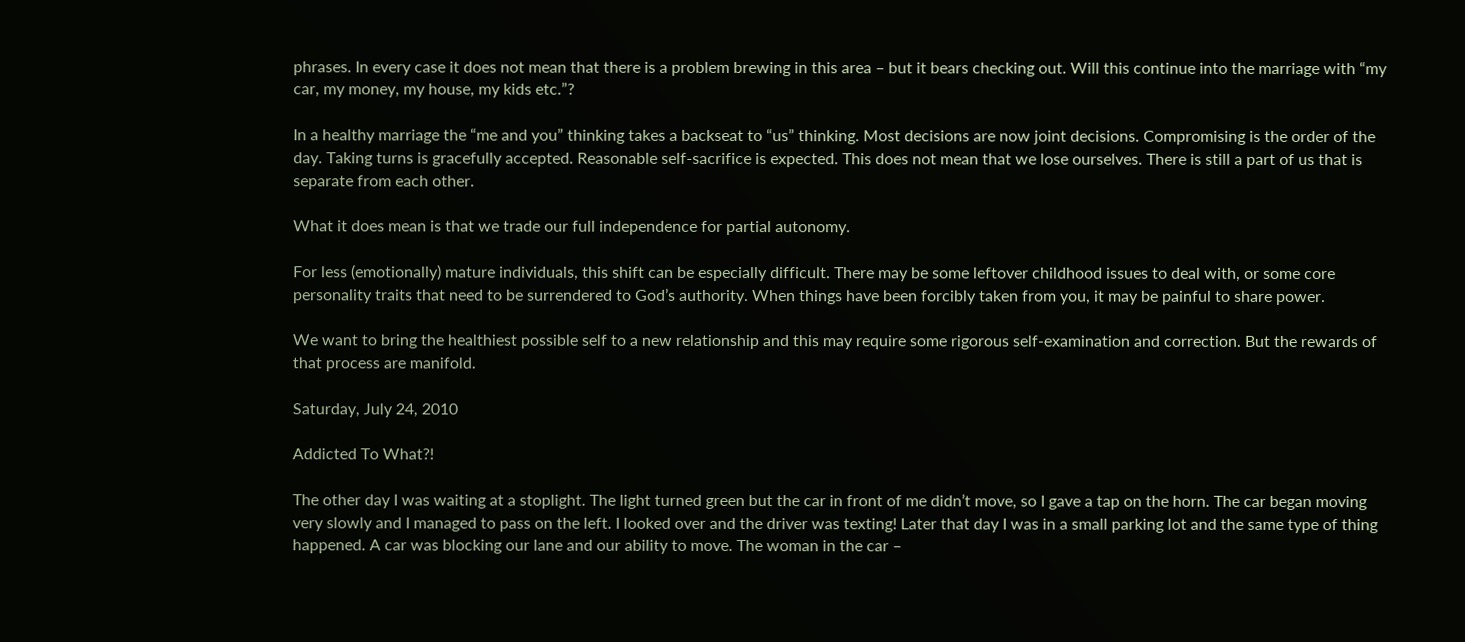phrases. In every case it does not mean that there is a problem brewing in this area – but it bears checking out. Will this continue into the marriage with “my car, my money, my house, my kids etc.”?

In a healthy marriage the “me and you” thinking takes a backseat to “us” thinking. Most decisions are now joint decisions. Compromising is the order of the day. Taking turns is gracefully accepted. Reasonable self-sacrifice is expected. This does not mean that we lose ourselves. There is still a part of us that is separate from each other.

What it does mean is that we trade our full independence for partial autonomy.

For less (emotionally) mature individuals, this shift can be especially difficult. There may be some leftover childhood issues to deal with, or some core personality traits that need to be surrendered to God’s authority. When things have been forcibly taken from you, it may be painful to share power.

We want to bring the healthiest possible self to a new relationship and this may require some rigorous self-examination and correction. But the rewards of that process are manifold.

Saturday, July 24, 2010

Addicted To What?!

The other day I was waiting at a stoplight. The light turned green but the car in front of me didn’t move, so I gave a tap on the horn. The car began moving very slowly and I managed to pass on the left. I looked over and the driver was texting! Later that day I was in a small parking lot and the same type of thing happened. A car was blocking our lane and our ability to move. The woman in the car –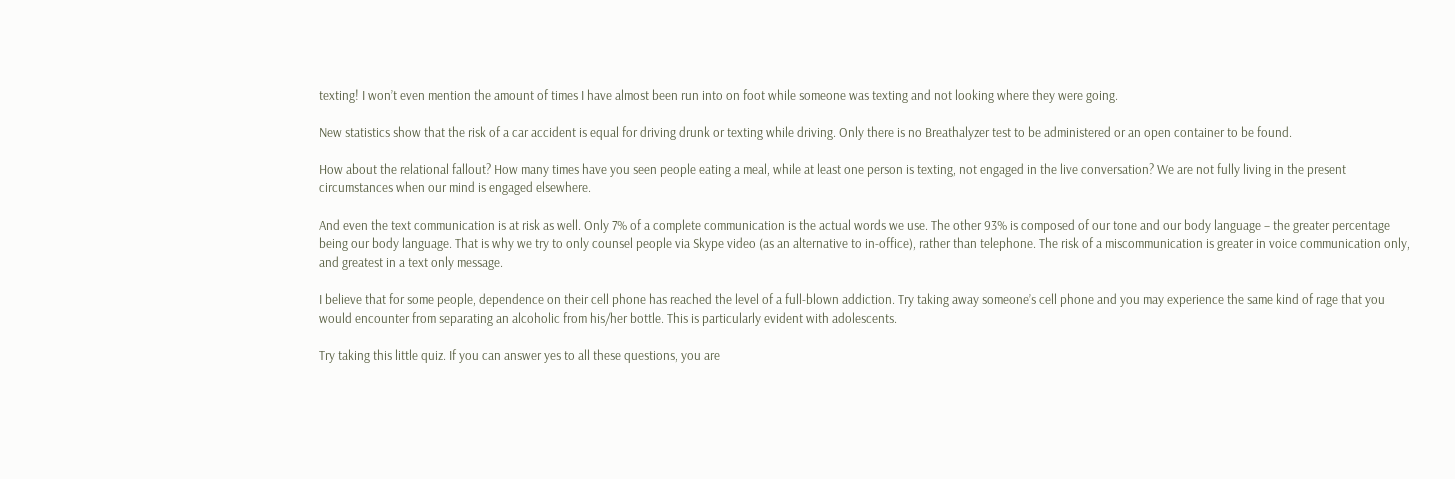texting! I won’t even mention the amount of times I have almost been run into on foot while someone was texting and not looking where they were going.

New statistics show that the risk of a car accident is equal for driving drunk or texting while driving. Only there is no Breathalyzer test to be administered or an open container to be found.

How about the relational fallout? How many times have you seen people eating a meal, while at least one person is texting, not engaged in the live conversation? We are not fully living in the present circumstances when our mind is engaged elsewhere.

And even the text communication is at risk as well. Only 7% of a complete communication is the actual words we use. The other 93% is composed of our tone and our body language – the greater percentage being our body language. That is why we try to only counsel people via Skype video (as an alternative to in-office), rather than telephone. The risk of a miscommunication is greater in voice communication only, and greatest in a text only message.

I believe that for some people, dependence on their cell phone has reached the level of a full-blown addiction. Try taking away someone’s cell phone and you may experience the same kind of rage that you would encounter from separating an alcoholic from his/her bottle. This is particularly evident with adolescents.

Try taking this little quiz. If you can answer yes to all these questions, you are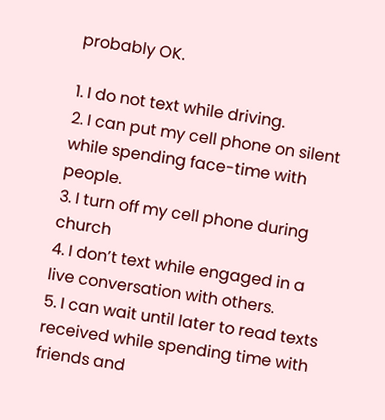probably OK.

1. I do not text while driving.
2. I can put my cell phone on silent while spending face-time with people.
3. I turn off my cell phone during church
4. I don’t text while engaged in a live conversation with others.
5. I can wait until later to read texts received while spending time with friends and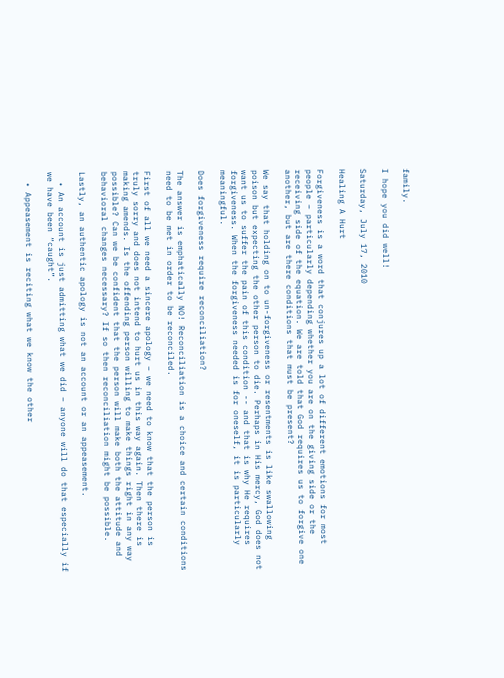family.

I hope you did well!

Saturday, July 17, 2010

Healing A Hurt

Forgiveness is a word that conjures up a lot of different emotions for most people – particularly depending whether you are on the giving side or the receiving side of the equation. We are told that God requires us to forgive one another, but are there conditions that must be present?

We say that holding on to un-forgiveness or resentments is like swallowing poison but expecting the other person to die. Perhaps in His mercy, God does not want us to suffer the pain of this condition -- and that is why He requires forgiveness. When the forgiveness needed is for oneself, it is particularly meaningful.

Does forgiveness require reconciliation?

The answer is emphatically NO! Reconciliation is a choice and certain conditions need to be met in order to be reconciled.

First of all we need a sincere apology – we need to know that the person is truly sorry and does not intend to hurt us in this way again. Then there is making amends. Is the offending person willing to make things right in any way possible? Can we be confident that the person will make both the attitude and behavioral changes necessary? If so then reconciliation might be possible.

Lastly, an authentic apology is not an account or an appeasement.

  • An account is just admitting what we did – anyone will do that especially if we have been “caught”.

  • Appeasement is reciting what we know the other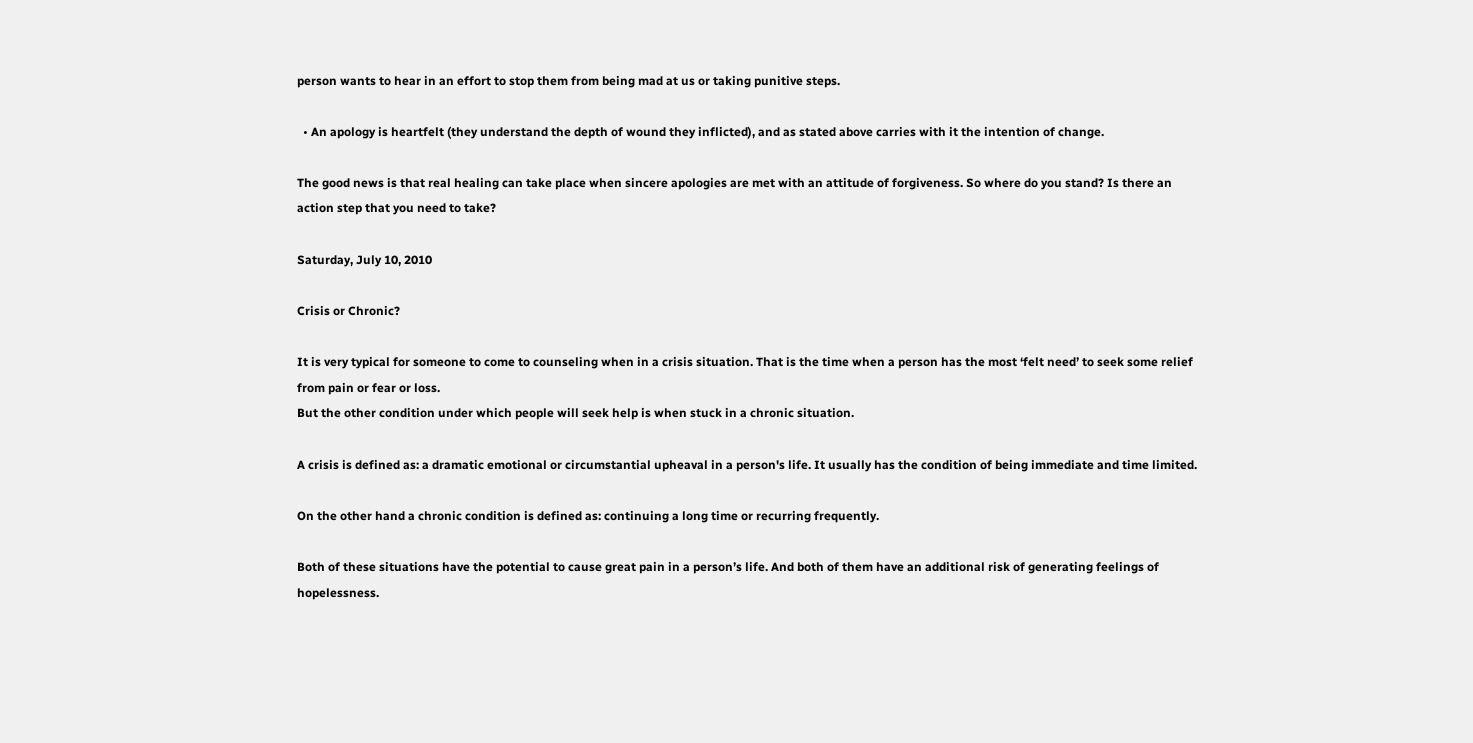person wants to hear in an effort to stop them from being mad at us or taking punitive steps.

  • An apology is heartfelt (they understand the depth of wound they inflicted), and as stated above carries with it the intention of change.

The good news is that real healing can take place when sincere apologies are met with an attitude of forgiveness. So where do you stand? Is there an action step that you need to take?

Saturday, July 10, 2010

Crisis or Chronic?

It is very typical for someone to come to counseling when in a crisis situation. That is the time when a person has the most ‘felt need’ to seek some relief from pain or fear or loss.
But the other condition under which people will seek help is when stuck in a chronic situation.

A crisis is defined as: a dramatic emotional or circumstantial upheaval in a person's life. It usually has the condition of being immediate and time limited.

On the other hand a chronic condition is defined as: continuing a long time or recurring frequently.

Both of these situations have the potential to cause great pain in a person’s life. And both of them have an additional risk of generating feelings of hopelessness.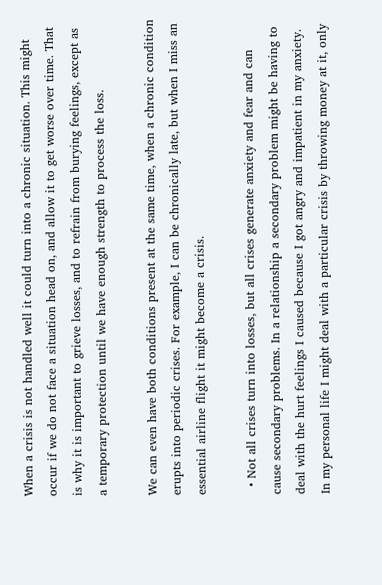When a crisis is not handled well it could turn into a chronic situation. This might occur if we do not face a situation head on, and allow it to get worse over time. That is why it is important to grieve losses, and to refrain from burying feelings, except as a temporary protection until we have enough strength to process the loss.

We can even have both conditions present at the same time, when a chronic condition erupts into periodic crises. For example, I can be chronically late, but when I miss an essential airline flight it might become a crisis.

  • Not all crises turn into losses, but all crises generate anxiety and fear and can cause secondary problems. In a relationship a secondary problem might be having to deal with the hurt feelings I caused because I got angry and impatient in my anxiety. In my personal life I might deal with a particular crisis by throwing money at it, only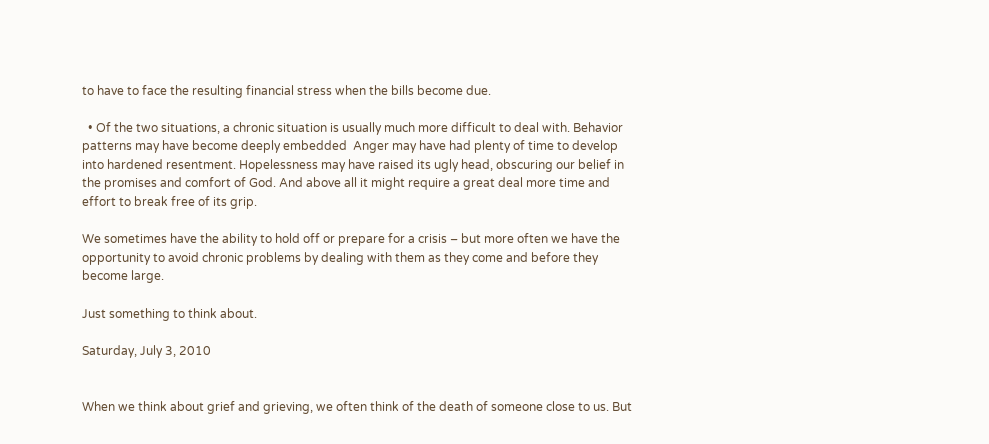to have to face the resulting financial stress when the bills become due.

  • Of the two situations, a chronic situation is usually much more difficult to deal with. Behavior patterns may have become deeply embedded  Anger may have had plenty of time to develop into hardened resentment. Hopelessness may have raised its ugly head, obscuring our belief in the promises and comfort of God. And above all it might require a great deal more time and effort to break free of its grip.

We sometimes have the ability to hold off or prepare for a crisis – but more often we have the opportunity to avoid chronic problems by dealing with them as they come and before they become large.

Just something to think about.

Saturday, July 3, 2010


When we think about grief and grieving, we often think of the death of someone close to us. But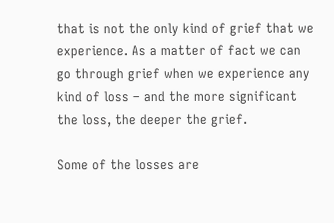that is not the only kind of grief that we experience. As a matter of fact we can go through grief when we experience any kind of loss – and the more significant the loss, the deeper the grief.

Some of the losses are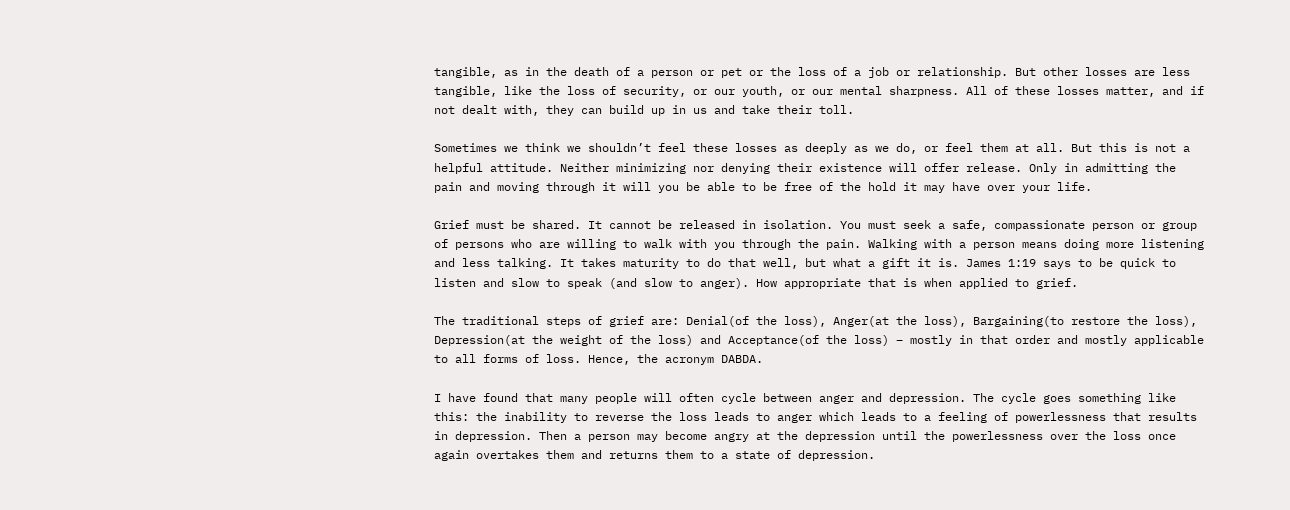tangible, as in the death of a person or pet or the loss of a job or relationship. But other losses are less tangible, like the loss of security, or our youth, or our mental sharpness. All of these losses matter, and if not dealt with, they can build up in us and take their toll.

Sometimes we think we shouldn’t feel these losses as deeply as we do, or feel them at all. But this is not a helpful attitude. Neither minimizing nor denying their existence will offer release. Only in admitting the pain and moving through it will you be able to be free of the hold it may have over your life.

Grief must be shared. It cannot be released in isolation. You must seek a safe, compassionate person or group of persons who are willing to walk with you through the pain. Walking with a person means doing more listening and less talking. It takes maturity to do that well, but what a gift it is. James 1:19 says to be quick to listen and slow to speak (and slow to anger). How appropriate that is when applied to grief.

The traditional steps of grief are: Denial(of the loss), Anger(at the loss), Bargaining(to restore the loss), Depression(at the weight of the loss) and Acceptance(of the loss) – mostly in that order and mostly applicable to all forms of loss. Hence, the acronym DABDA.

I have found that many people will often cycle between anger and depression. The cycle goes something like this: the inability to reverse the loss leads to anger which leads to a feeling of powerlessness that results in depression. Then a person may become angry at the depression until the powerlessness over the loss once again overtakes them and returns them to a state of depression.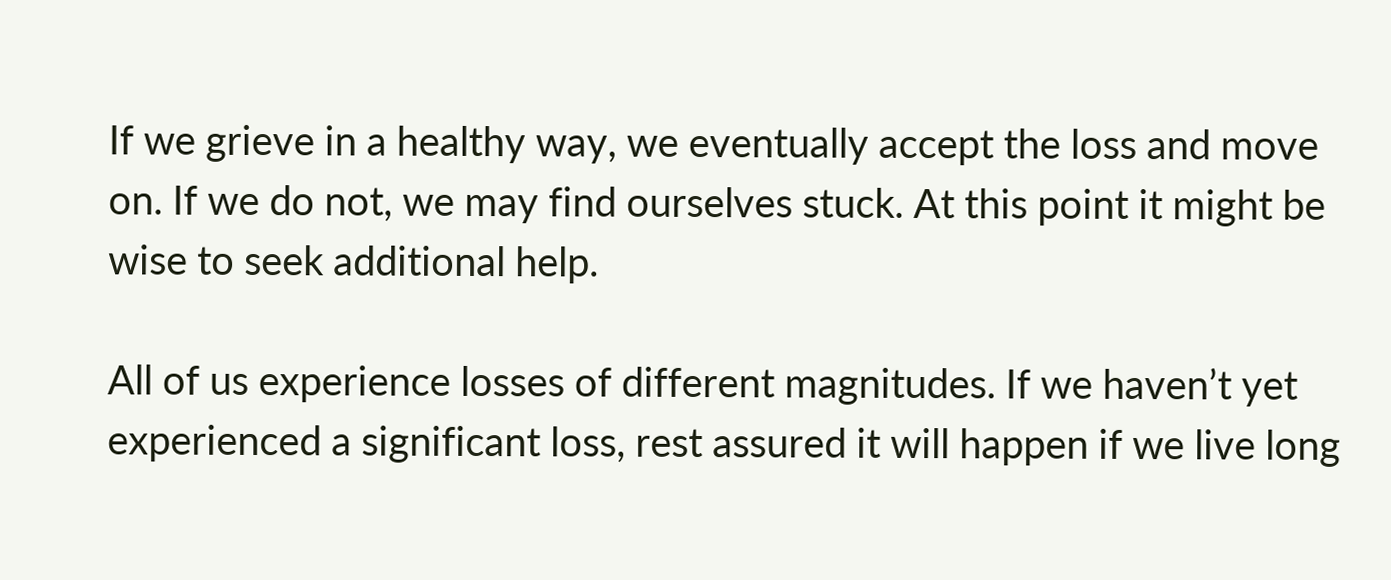If we grieve in a healthy way, we eventually accept the loss and move on. If we do not, we may find ourselves stuck. At this point it might be wise to seek additional help.

All of us experience losses of different magnitudes. If we haven’t yet experienced a significant loss, rest assured it will happen if we live long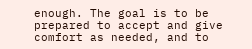enough. The goal is to be prepared to accept and give comfort as needed, and to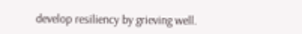develop resiliency by grieving well.